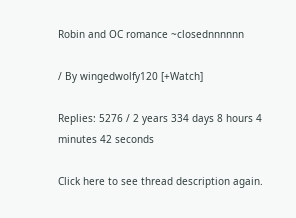Robin and OC romance ~closednnnnnn

/ By wingedwolfy120 [+Watch]

Replies: 5276 / 2 years 334 days 8 hours 4 minutes 42 seconds

Click here to see thread description again.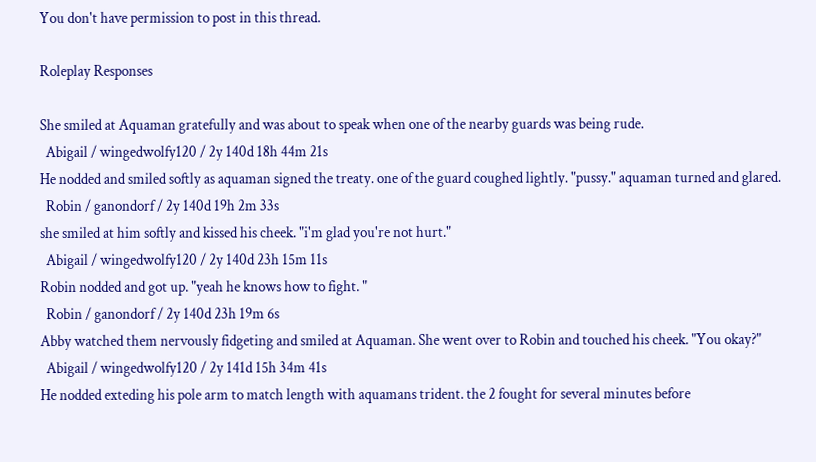You don't have permission to post in this thread.

Roleplay Responses

She smiled at Aquaman gratefully and was about to speak when one of the nearby guards was being rude.
  Abigail / wingedwolfy120 / 2y 140d 18h 44m 21s
He nodded and smiled softly as aquaman signed the treaty. one of the guard coughed lightly. "pussy." aquaman turned and glared.
  Robin / ganondorf / 2y 140d 19h 2m 33s
she smiled at him softly and kissed his cheek. "i'm glad you're not hurt."
  Abigail / wingedwolfy120 / 2y 140d 23h 15m 11s
Robin nodded and got up. "yeah he knows how to fight. "
  Robin / ganondorf / 2y 140d 23h 19m 6s
Abby watched them nervously fidgeting and smiled at Aquaman. She went over to Robin and touched his cheek. "You okay?"
  Abigail / wingedwolfy120 / 2y 141d 15h 34m 41s
He nodded exteding his pole arm to match length with aquamans trident. the 2 fought for several minutes before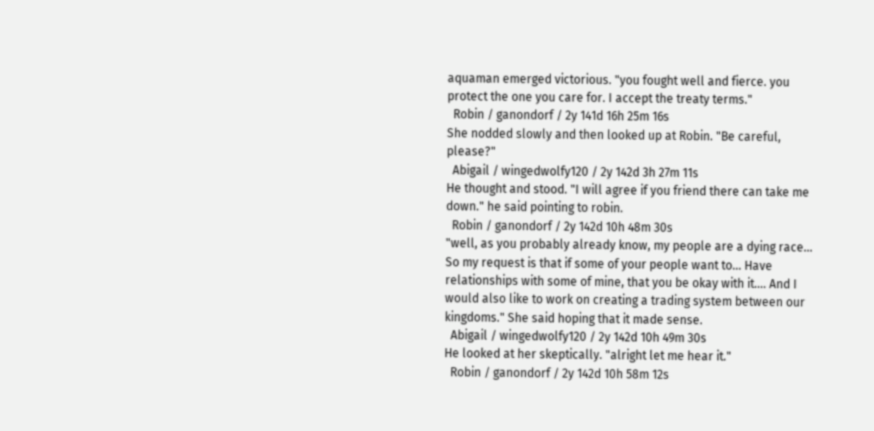aquaman emerged victorious. "you fought well and fierce. you protect the one you care for. I accept the treaty terms."
  Robin / ganondorf / 2y 141d 16h 25m 16s
She nodded slowly and then looked up at Robin. "Be careful, please?"
  Abigail / wingedwolfy120 / 2y 142d 3h 27m 11s
He thought and stood. "I will agree if you friend there can take me down." he said pointing to robin.
  Robin / ganondorf / 2y 142d 10h 48m 30s
"well, as you probably already know, my people are a dying race... So my request is that if some of your people want to... Have relationships with some of mine, that you be okay with it.... And I would also like to work on creating a trading system between our kingdoms." She said hoping that it made sense.
  Abigail / wingedwolfy120 / 2y 142d 10h 49m 30s
He looked at her skeptically. "alright let me hear it."
  Robin / ganondorf / 2y 142d 10h 58m 12s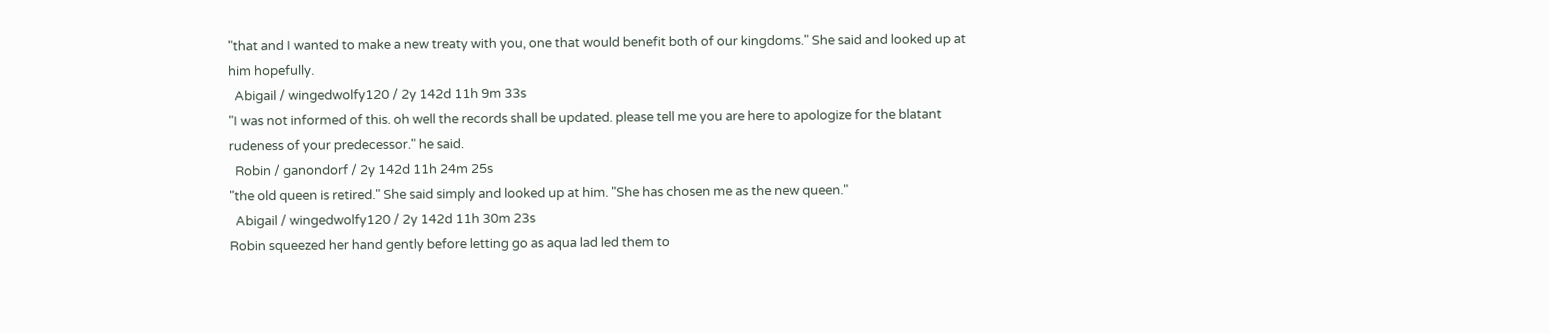"that and I wanted to make a new treaty with you, one that would benefit both of our kingdoms." She said and looked up at him hopefully.
  Abigail / wingedwolfy120 / 2y 142d 11h 9m 33s
"I was not informed of this. oh well the records shall be updated. please tell me you are here to apologize for the blatant rudeness of your predecessor." he said.
  Robin / ganondorf / 2y 142d 11h 24m 25s
"the old queen is retired." She said simply and looked up at him. "She has chosen me as the new queen."
  Abigail / wingedwolfy120 / 2y 142d 11h 30m 23s
Robin squeezed her hand gently before letting go as aqua lad led them to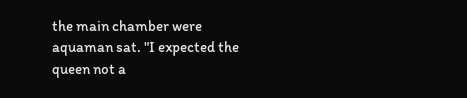the main chamber were aquaman sat. "I expected the queen not a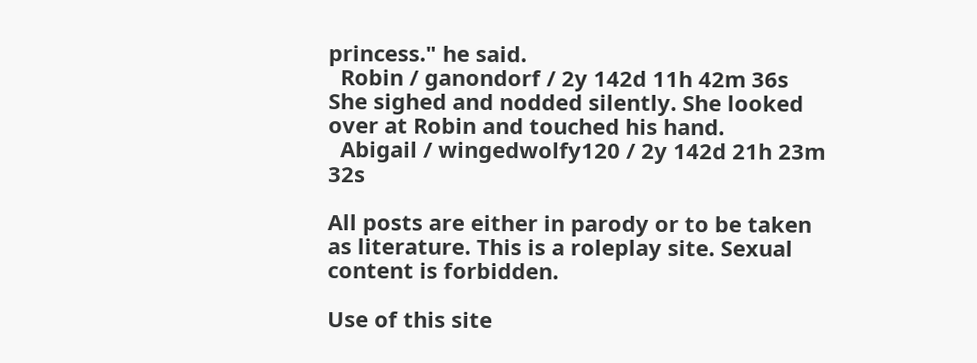princess." he said.
  Robin / ganondorf / 2y 142d 11h 42m 36s
She sighed and nodded silently. She looked over at Robin and touched his hand.
  Abigail / wingedwolfy120 / 2y 142d 21h 23m 32s

All posts are either in parody or to be taken as literature. This is a roleplay site. Sexual content is forbidden.

Use of this site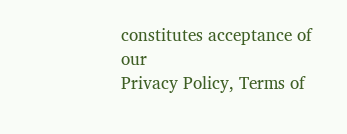constitutes acceptance of our
Privacy Policy, Terms of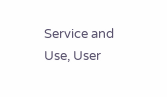Service and Use, User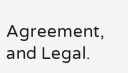Agreement, and Legal.